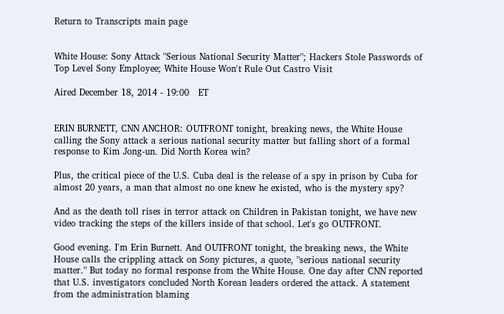Return to Transcripts main page


White House: Sony Attack "Serious National Security Matter"; Hackers Stole Passwords of Top Level Sony Employee; White House Won't Rule Out Castro Visit

Aired December 18, 2014 - 19:00   ET


ERIN BURNETT, CNN ANCHOR: OUTFRONT tonight, breaking news, the White House calling the Sony attack a serious national security matter but falling short of a formal response to Kim Jong-un. Did North Korea win?

Plus, the critical piece of the U.S. Cuba deal is the release of a spy in prison by Cuba for almost 20 years, a man that almost no one knew he existed, who is the mystery spy?

And as the death toll rises in terror attack on Children in Pakistan tonight, we have new video tracking the steps of the killers inside of that school. Let's go OUTFRONT.

Good evening. I'm Erin Burnett. And OUTFRONT tonight, the breaking news, the White House calls the crippling attack on Sony pictures, a quote, "serious national security matter." But today no formal response from the White House. One day after CNN reported that U.S. investigators concluded North Korean leaders ordered the attack. A statement from the administration blaming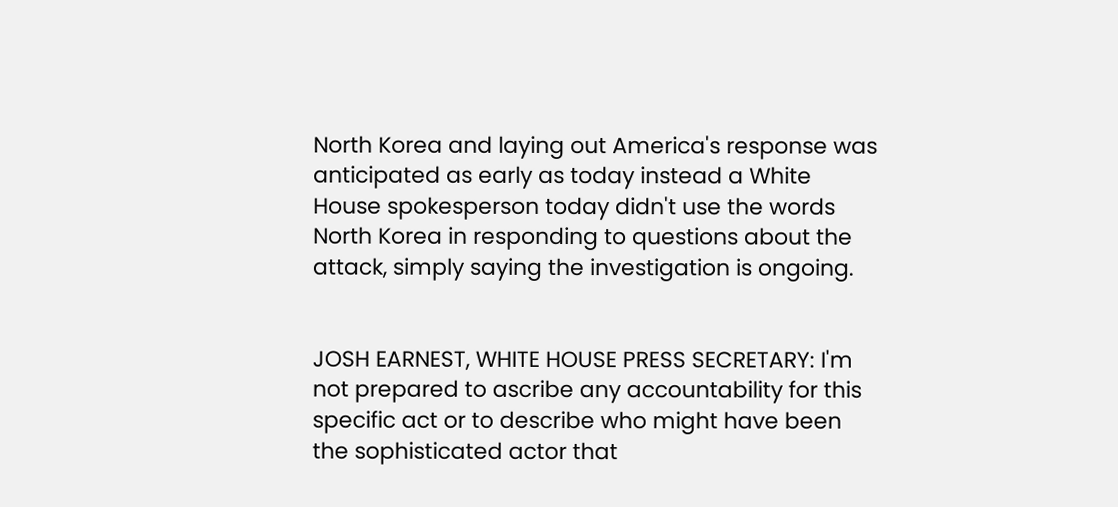North Korea and laying out America's response was anticipated as early as today instead a White House spokesperson today didn't use the words North Korea in responding to questions about the attack, simply saying the investigation is ongoing.


JOSH EARNEST, WHITE HOUSE PRESS SECRETARY: I'm not prepared to ascribe any accountability for this specific act or to describe who might have been the sophisticated actor that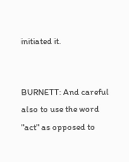initiated it.


BURNETT: And careful also to use the word "act" as opposed to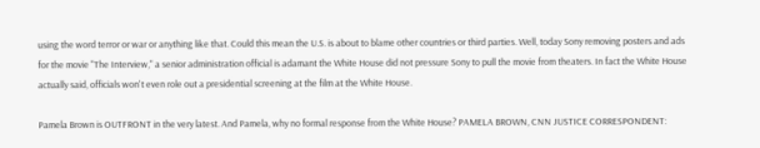using the word terror or war or anything like that. Could this mean the U.S. is about to blame other countries or third parties. Well, today Sony removing posters and ads for the movie "The Interview," a senior administration official is adamant the White House did not pressure Sony to pull the movie from theaters. In fact the White House actually said, officials won't even role out a presidential screening at the film at the White House.

Pamela Brown is OUTFRONT in the very latest. And Pamela, why no formal response from the White House? PAMELA BROWN, CNN JUSTICE CORRESPONDENT: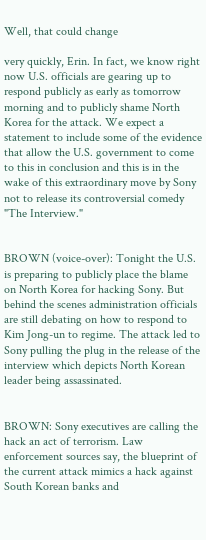Well, that could change

very quickly, Erin. In fact, we know right now U.S. officials are gearing up to respond publicly as early as tomorrow morning and to publicly shame North Korea for the attack. We expect a statement to include some of the evidence that allow the U.S. government to come to this in conclusion and this is in the wake of this extraordinary move by Sony not to release its controversial comedy "The Interview."


BROWN (voice-over): Tonight the U.S. is preparing to publicly place the blame on North Korea for hacking Sony. But behind the scenes administration officials are still debating on how to respond to Kim Jong-un to regime. The attack led to Sony pulling the plug in the release of the interview which depicts North Korean leader being assassinated.


BROWN: Sony executives are calling the hack an act of terrorism. Law enforcement sources say, the blueprint of the current attack mimics a hack against South Korean banks and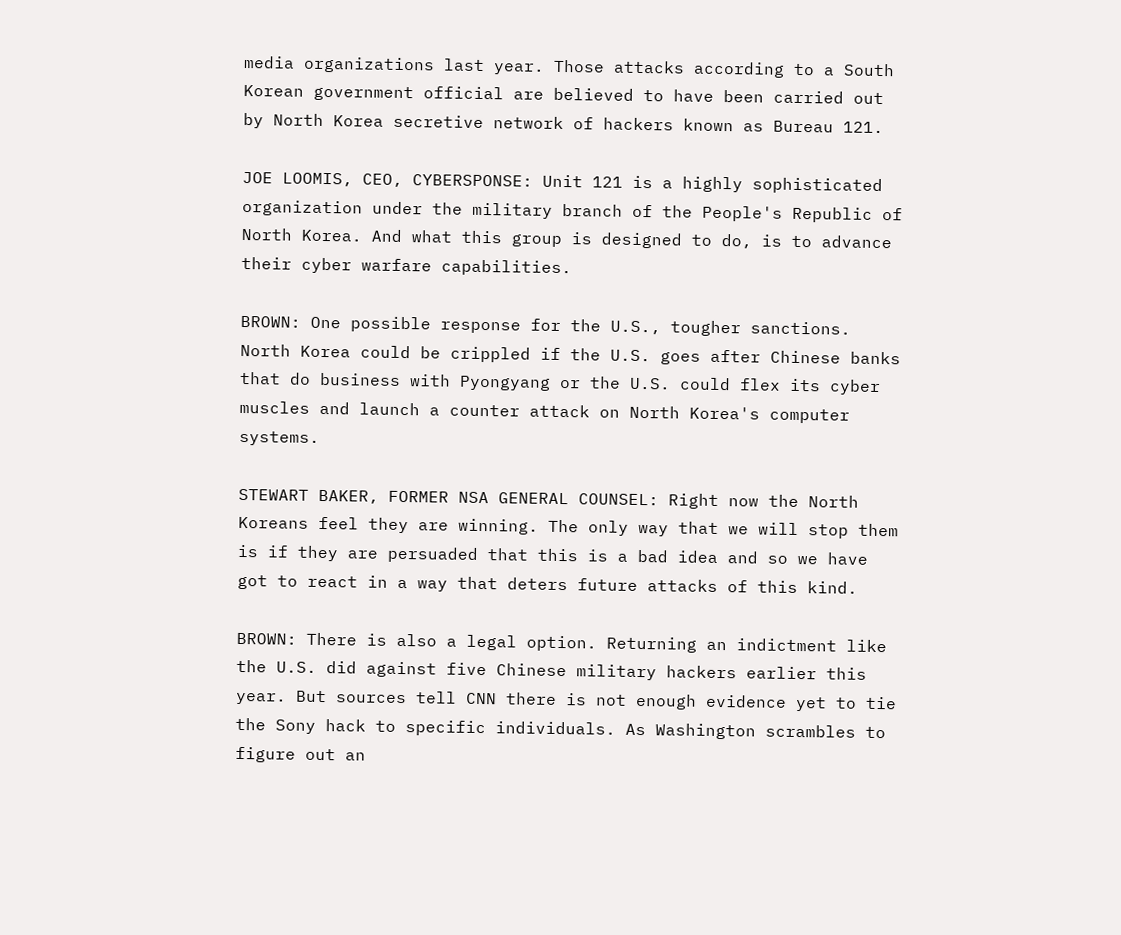media organizations last year. Those attacks according to a South Korean government official are believed to have been carried out by North Korea secretive network of hackers known as Bureau 121.

JOE LOOMIS, CEO, CYBERSPONSE: Unit 121 is a highly sophisticated organization under the military branch of the People's Republic of North Korea. And what this group is designed to do, is to advance their cyber warfare capabilities.

BROWN: One possible response for the U.S., tougher sanctions. North Korea could be crippled if the U.S. goes after Chinese banks that do business with Pyongyang or the U.S. could flex its cyber muscles and launch a counter attack on North Korea's computer systems.

STEWART BAKER, FORMER NSA GENERAL COUNSEL: Right now the North Koreans feel they are winning. The only way that we will stop them is if they are persuaded that this is a bad idea and so we have got to react in a way that deters future attacks of this kind.

BROWN: There is also a legal option. Returning an indictment like the U.S. did against five Chinese military hackers earlier this year. But sources tell CNN there is not enough evidence yet to tie the Sony hack to specific individuals. As Washington scrambles to figure out an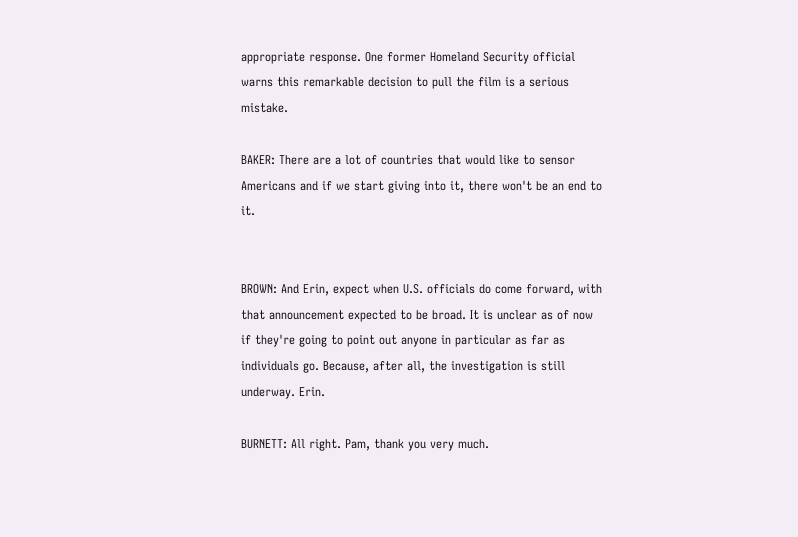appropriate response. One former Homeland Security official warns this remarkable decision to pull the film is a serious mistake.

BAKER: There are a lot of countries that would like to sensor Americans and if we start giving into it, there won't be an end to it.


BROWN: And Erin, expect when U.S. officials do come forward, with that announcement expected to be broad. It is unclear as of now if they're going to point out anyone in particular as far as individuals go. Because, after all, the investigation is still underway. Erin.

BURNETT: All right. Pam, thank you very much.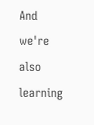And we're also learning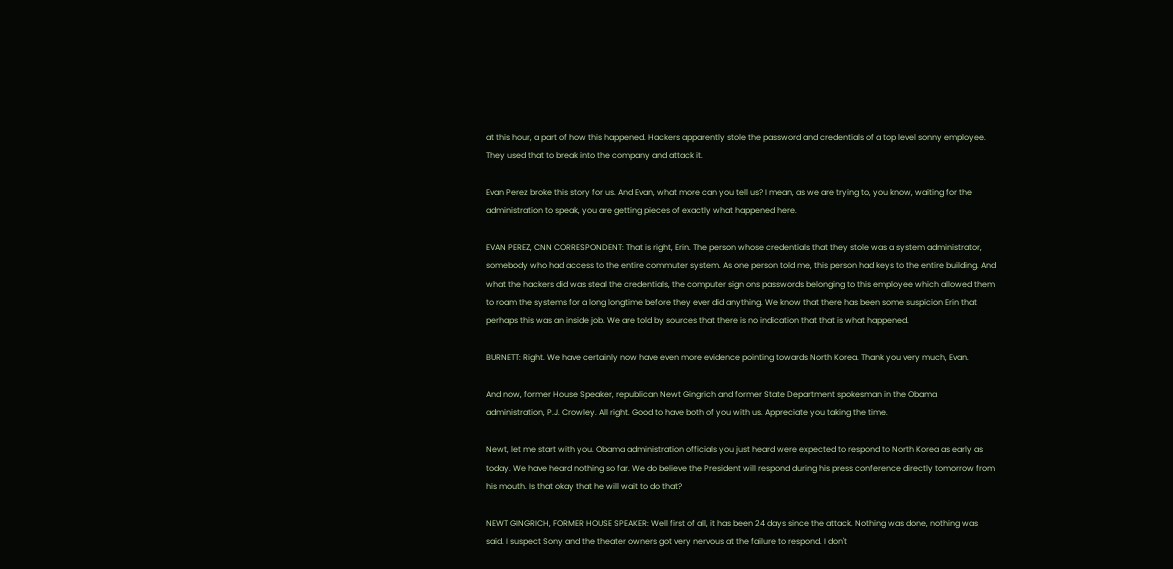at this hour, a part of how this happened. Hackers apparently stole the password and credentials of a top level sonny employee. They used that to break into the company and attack it.

Evan Perez broke this story for us. And Evan, what more can you tell us? I mean, as we are trying to, you know, waiting for the administration to speak, you are getting pieces of exactly what happened here.

EVAN PEREZ, CNN CORRESPONDENT: That is right, Erin. The person whose credentials that they stole was a system administrator, somebody who had access to the entire commuter system. As one person told me, this person had keys to the entire building. And what the hackers did was steal the credentials, the computer sign ons passwords belonging to this employee which allowed them to roam the systems for a long longtime before they ever did anything. We know that there has been some suspicion Erin that perhaps this was an inside job. We are told by sources that there is no indication that that is what happened.

BURNETT: Right. We have certainly now have even more evidence pointing towards North Korea. Thank you very much, Evan.

And now, former House Speaker, republican Newt Gingrich and former State Department spokesman in the Obama administration, P.J. Crowley. All right. Good to have both of you with us. Appreciate you taking the time.

Newt, let me start with you. Obama administration officials you just heard were expected to respond to North Korea as early as today. We have heard nothing so far. We do believe the President will respond during his press conference directly tomorrow from his mouth. Is that okay that he will wait to do that?

NEWT GINGRICH, FORMER HOUSE SPEAKER: Well first of all, it has been 24 days since the attack. Nothing was done, nothing was said. I suspect Sony and the theater owners got very nervous at the failure to respond. I don't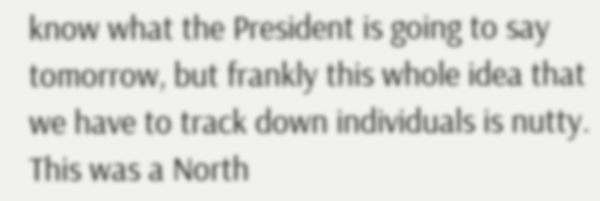know what the President is going to say tomorrow, but frankly this whole idea that we have to track down individuals is nutty. This was a North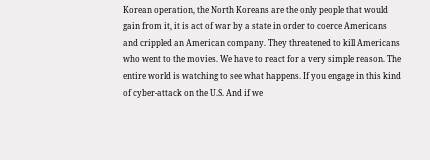Korean operation, the North Koreans are the only people that would gain from it, it is act of war by a state in order to coerce Americans and crippled an American company. They threatened to kill Americans who went to the movies. We have to react for a very simple reason. The entire world is watching to see what happens. If you engage in this kind of cyber-attack on the U.S. And if we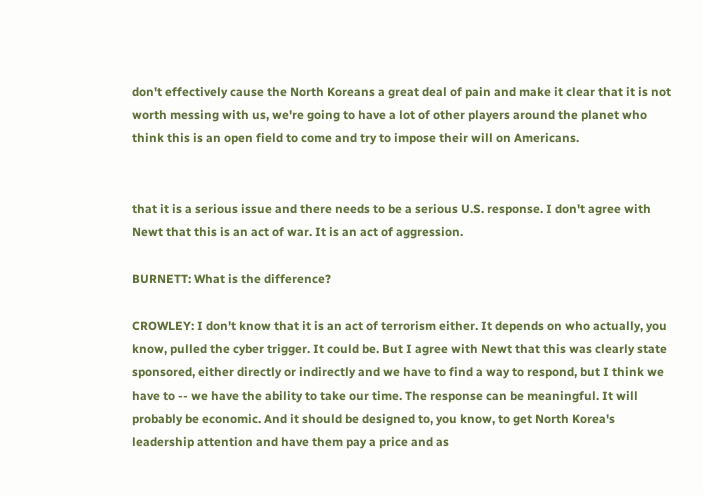don't effectively cause the North Koreans a great deal of pain and make it clear that it is not worth messing with us, we're going to have a lot of other players around the planet who think this is an open field to come and try to impose their will on Americans.


that it is a serious issue and there needs to be a serious U.S. response. I don't agree with Newt that this is an act of war. It is an act of aggression.

BURNETT: What is the difference?

CROWLEY: I don't know that it is an act of terrorism either. It depends on who actually, you know, pulled the cyber trigger. It could be. But I agree with Newt that this was clearly state sponsored, either directly or indirectly and we have to find a way to respond, but I think we have to -- we have the ability to take our time. The response can be meaningful. It will probably be economic. And it should be designed to, you know, to get North Korea's leadership attention and have them pay a price and as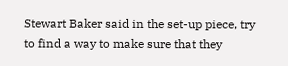Stewart Baker said in the set-up piece, try to find a way to make sure that they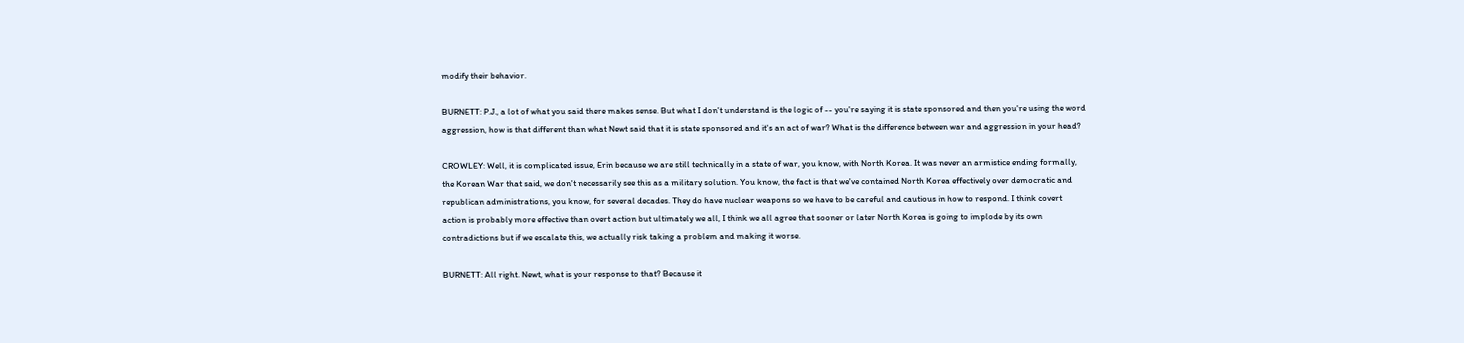modify their behavior.

BURNETT: P.J., a lot of what you said there makes sense. But what I don't understand is the logic of -- you're saying it is state sponsored and then you're using the word aggression, how is that different than what Newt said that it is state sponsored and it's an act of war? What is the difference between war and aggression in your head?

CROWLEY: Well, it is complicated issue, Erin because we are still technically in a state of war, you know, with North Korea. It was never an armistice ending formally, the Korean War that said, we don't necessarily see this as a military solution. You know, the fact is that we've contained North Korea effectively over democratic and republican administrations, you know, for several decades. They do have nuclear weapons so we have to be careful and cautious in how to respond. I think covert action is probably more effective than overt action but ultimately we all, I think we all agree that sooner or later North Korea is going to implode by its own contradictions but if we escalate this, we actually risk taking a problem and making it worse.

BURNETT: All right. Newt, what is your response to that? Because it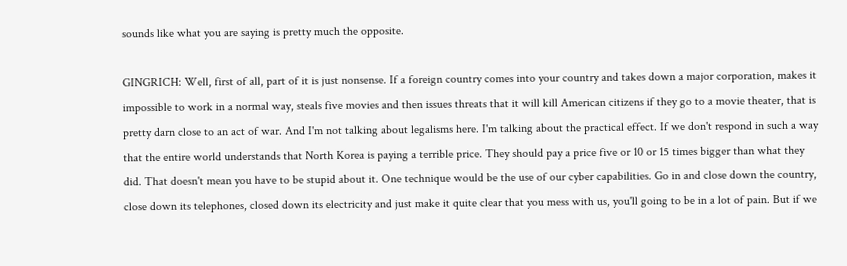sounds like what you are saying is pretty much the opposite.

GINGRICH: Well, first of all, part of it is just nonsense. If a foreign country comes into your country and takes down a major corporation, makes it impossible to work in a normal way, steals five movies and then issues threats that it will kill American citizens if they go to a movie theater, that is pretty darn close to an act of war. And I'm not talking about legalisms here. I'm talking about the practical effect. If we don't respond in such a way that the entire world understands that North Korea is paying a terrible price. They should pay a price five or 10 or 15 times bigger than what they did. That doesn't mean you have to be stupid about it. One technique would be the use of our cyber capabilities. Go in and close down the country, close down its telephones, closed down its electricity and just make it quite clear that you mess with us, you'll going to be in a lot of pain. But if we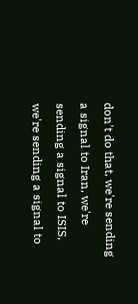don't do that, we're sending a signal to Iran, we're sending a signal to ISIS, we're sending a signal to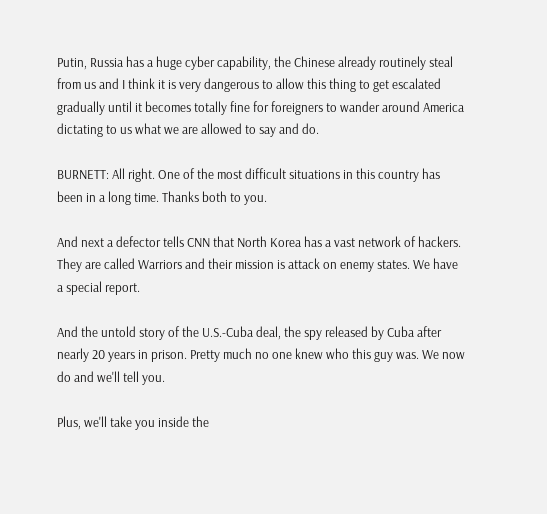Putin, Russia has a huge cyber capability, the Chinese already routinely steal from us and I think it is very dangerous to allow this thing to get escalated gradually until it becomes totally fine for foreigners to wander around America dictating to us what we are allowed to say and do.

BURNETT: All right. One of the most difficult situations in this country has been in a long time. Thanks both to you.

And next a defector tells CNN that North Korea has a vast network of hackers. They are called Warriors and their mission is attack on enemy states. We have a special report.

And the untold story of the U.S.-Cuba deal, the spy released by Cuba after nearly 20 years in prison. Pretty much no one knew who this guy was. We now do and we'll tell you.

Plus, we'll take you inside the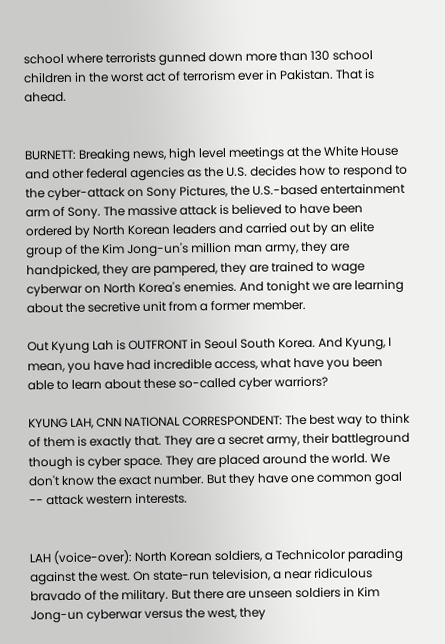school where terrorists gunned down more than 130 school children in the worst act of terrorism ever in Pakistan. That is ahead.


BURNETT: Breaking news, high level meetings at the White House and other federal agencies as the U.S. decides how to respond to the cyber-attack on Sony Pictures, the U.S.-based entertainment arm of Sony. The massive attack is believed to have been ordered by North Korean leaders and carried out by an elite group of the Kim Jong-un's million man army, they are handpicked, they are pampered, they are trained to wage cyberwar on North Korea's enemies. And tonight we are learning about the secretive unit from a former member.

Out Kyung Lah is OUTFRONT in Seoul South Korea. And Kyung, I mean, you have had incredible access, what have you been able to learn about these so-called cyber warriors?

KYUNG LAH, CNN NATIONAL CORRESPONDENT: The best way to think of them is exactly that. They are a secret army, their battleground though is cyber space. They are placed around the world. We don't know the exact number. But they have one common goal -- attack western interests.


LAH (voice-over): North Korean soldiers, a Technicolor parading against the west. On state-run television, a near ridiculous bravado of the military. But there are unseen soldiers in Kim Jong-un cyberwar versus the west, they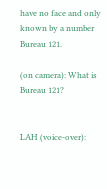have no face and only known by a number Bureau 121.

(on camera): What is Bureau 121?


LAH (voice-over):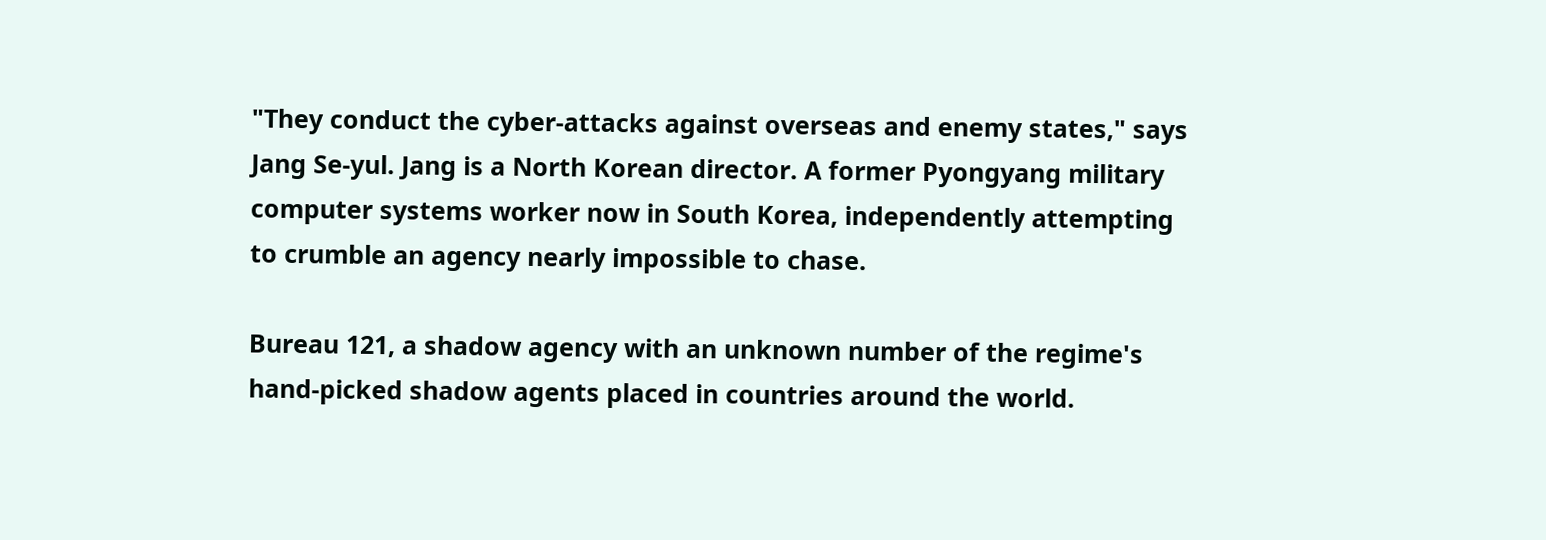"They conduct the cyber-attacks against overseas and enemy states," says Jang Se-yul. Jang is a North Korean director. A former Pyongyang military computer systems worker now in South Korea, independently attempting to crumble an agency nearly impossible to chase.

Bureau 121, a shadow agency with an unknown number of the regime's hand-picked shadow agents placed in countries around the world.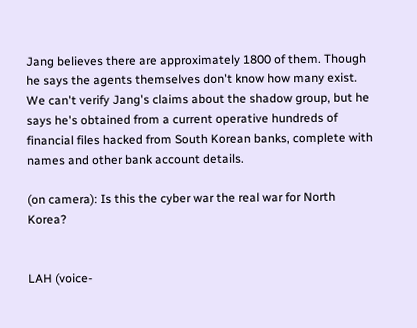Jang believes there are approximately 1800 of them. Though he says the agents themselves don't know how many exist. We can't verify Jang's claims about the shadow group, but he says he's obtained from a current operative hundreds of financial files hacked from South Korean banks, complete with names and other bank account details.

(on camera): Is this the cyber war the real war for North Korea?


LAH (voice-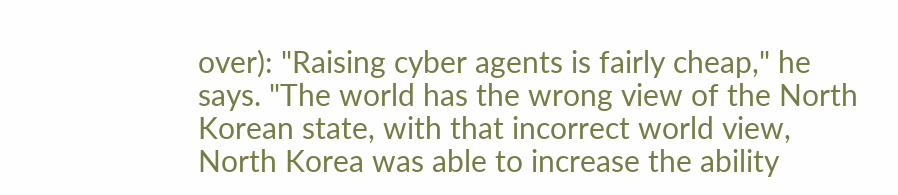over): "Raising cyber agents is fairly cheap," he says. "The world has the wrong view of the North Korean state, with that incorrect world view, North Korea was able to increase the ability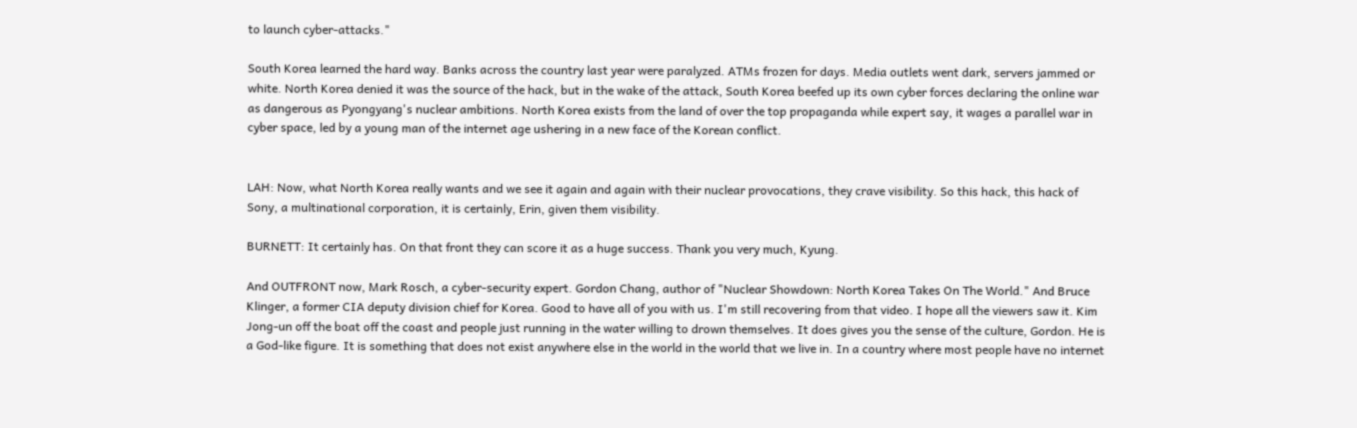to launch cyber-attacks."

South Korea learned the hard way. Banks across the country last year were paralyzed. ATMs frozen for days. Media outlets went dark, servers jammed or white. North Korea denied it was the source of the hack, but in the wake of the attack, South Korea beefed up its own cyber forces declaring the online war as dangerous as Pyongyang's nuclear ambitions. North Korea exists from the land of over the top propaganda while expert say, it wages a parallel war in cyber space, led by a young man of the internet age ushering in a new face of the Korean conflict.


LAH: Now, what North Korea really wants and we see it again and again with their nuclear provocations, they crave visibility. So this hack, this hack of Sony, a multinational corporation, it is certainly, Erin, given them visibility.

BURNETT: It certainly has. On that front they can score it as a huge success. Thank you very much, Kyung.

And OUTFRONT now, Mark Rosch, a cyber-security expert. Gordon Chang, author of "Nuclear Showdown: North Korea Takes On The World." And Bruce Klinger, a former CIA deputy division chief for Korea. Good to have all of you with us. I'm still recovering from that video. I hope all the viewers saw it. Kim Jong-un off the boat off the coast and people just running in the water willing to drown themselves. It does gives you the sense of the culture, Gordon. He is a God-like figure. It is something that does not exist anywhere else in the world in the world that we live in. In a country where most people have no internet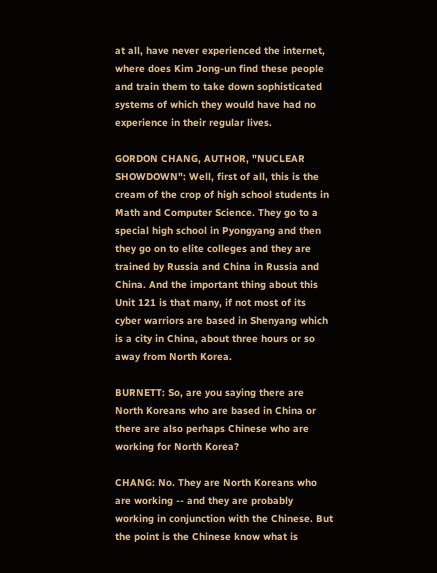at all, have never experienced the internet, where does Kim Jong-un find these people and train them to take down sophisticated systems of which they would have had no experience in their regular lives.

GORDON CHANG, AUTHOR, "NUCLEAR SHOWDOWN": Well, first of all, this is the cream of the crop of high school students in Math and Computer Science. They go to a special high school in Pyongyang and then they go on to elite colleges and they are trained by Russia and China in Russia and China. And the important thing about this Unit 121 is that many, if not most of its cyber warriors are based in Shenyang which is a city in China, about three hours or so away from North Korea.

BURNETT: So, are you saying there are North Koreans who are based in China or there are also perhaps Chinese who are working for North Korea?

CHANG: No. They are North Koreans who are working -- and they are probably working in conjunction with the Chinese. But the point is the Chinese know what is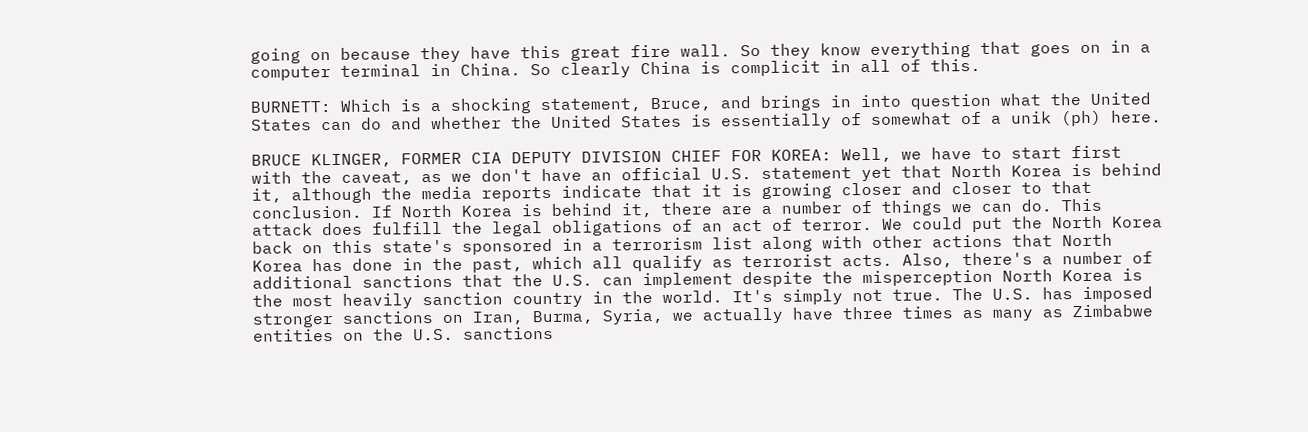going on because they have this great fire wall. So they know everything that goes on in a computer terminal in China. So clearly China is complicit in all of this.

BURNETT: Which is a shocking statement, Bruce, and brings in into question what the United States can do and whether the United States is essentially of somewhat of a unik (ph) here.

BRUCE KLINGER, FORMER CIA DEPUTY DIVISION CHIEF FOR KOREA: Well, we have to start first with the caveat, as we don't have an official U.S. statement yet that North Korea is behind it, although the media reports indicate that it is growing closer and closer to that conclusion. If North Korea is behind it, there are a number of things we can do. This attack does fulfill the legal obligations of an act of terror. We could put the North Korea back on this state's sponsored in a terrorism list along with other actions that North Korea has done in the past, which all qualify as terrorist acts. Also, there's a number of additional sanctions that the U.S. can implement despite the misperception North Korea is the most heavily sanction country in the world. It's simply not true. The U.S. has imposed stronger sanctions on Iran, Burma, Syria, we actually have three times as many as Zimbabwe entities on the U.S. sanctions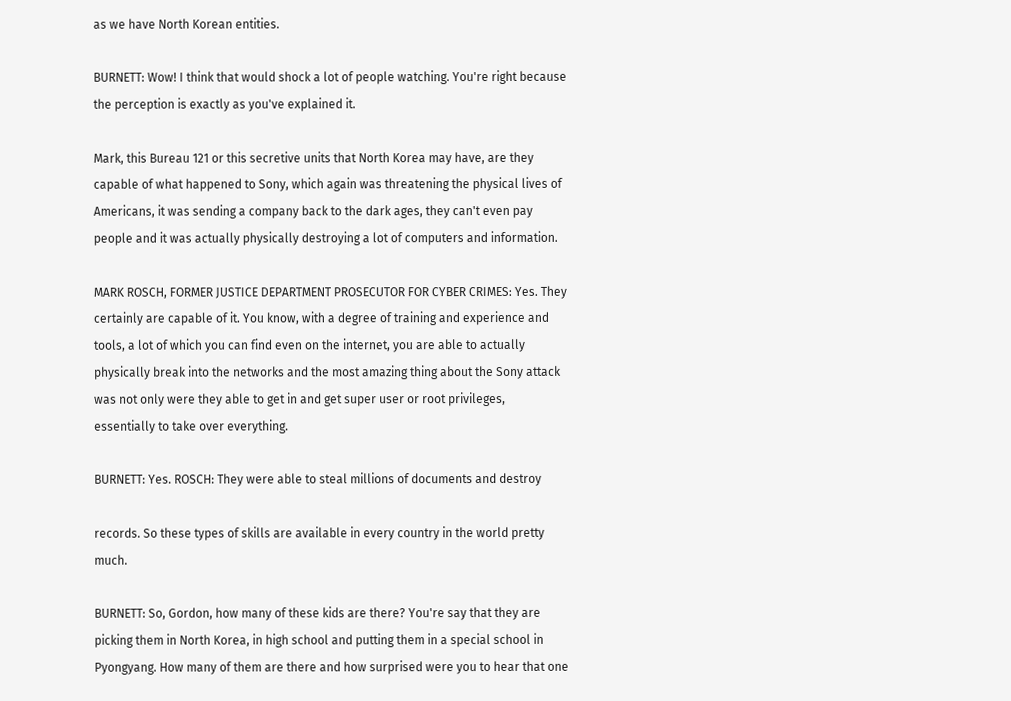as we have North Korean entities.

BURNETT: Wow! I think that would shock a lot of people watching. You're right because the perception is exactly as you've explained it.

Mark, this Bureau 121 or this secretive units that North Korea may have, are they capable of what happened to Sony, which again was threatening the physical lives of Americans, it was sending a company back to the dark ages, they can't even pay people and it was actually physically destroying a lot of computers and information.

MARK ROSCH, FORMER JUSTICE DEPARTMENT PROSECUTOR FOR CYBER CRIMES: Yes. They certainly are capable of it. You know, with a degree of training and experience and tools, a lot of which you can find even on the internet, you are able to actually physically break into the networks and the most amazing thing about the Sony attack was not only were they able to get in and get super user or root privileges, essentially to take over everything.

BURNETT: Yes. ROSCH: They were able to steal millions of documents and destroy

records. So these types of skills are available in every country in the world pretty much.

BURNETT: So, Gordon, how many of these kids are there? You're say that they are picking them in North Korea, in high school and putting them in a special school in Pyongyang. How many of them are there and how surprised were you to hear that one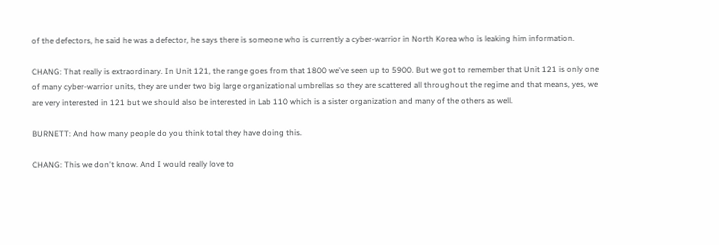of the defectors, he said he was a defector, he says there is someone who is currently a cyber-warrior in North Korea who is leaking him information.

CHANG: That really is extraordinary. In Unit 121, the range goes from that 1800 we've seen up to 5900. But we got to remember that Unit 121 is only one of many cyber-warrior units, they are under two big large organizational umbrellas so they are scattered all throughout the regime and that means, yes, we are very interested in 121 but we should also be interested in Lab 110 which is a sister organization and many of the others as well.

BURNETT: And how many people do you think total they have doing this.

CHANG: This we don't know. And I would really love to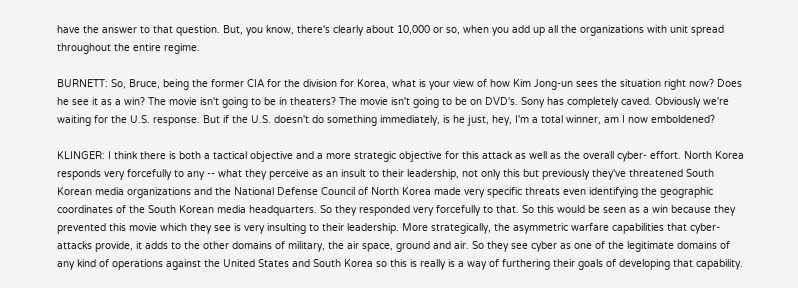have the answer to that question. But, you know, there's clearly about 10,000 or so, when you add up all the organizations with unit spread throughout the entire regime.

BURNETT: So, Bruce, being the former CIA for the division for Korea, what is your view of how Kim Jong-un sees the situation right now? Does he see it as a win? The movie isn't going to be in theaters? The movie isn't going to be on DVD's. Sony has completely caved. Obviously we're waiting for the U.S. response. But if the U.S. doesn't do something immediately, is he just, hey, I'm a total winner, am I now emboldened?

KLINGER: I think there is both a tactical objective and a more strategic objective for this attack as well as the overall cyber- effort. North Korea responds very forcefully to any -- what they perceive as an insult to their leadership, not only this but previously they've threatened South Korean media organizations and the National Defense Council of North Korea made very specific threats even identifying the geographic coordinates of the South Korean media headquarters. So they responded very forcefully to that. So this would be seen as a win because they prevented this movie which they see is very insulting to their leadership. More strategically, the asymmetric warfare capabilities that cyber-attacks provide, it adds to the other domains of military, the air space, ground and air. So they see cyber as one of the legitimate domains of any kind of operations against the United States and South Korea so this is really is a way of furthering their goals of developing that capability.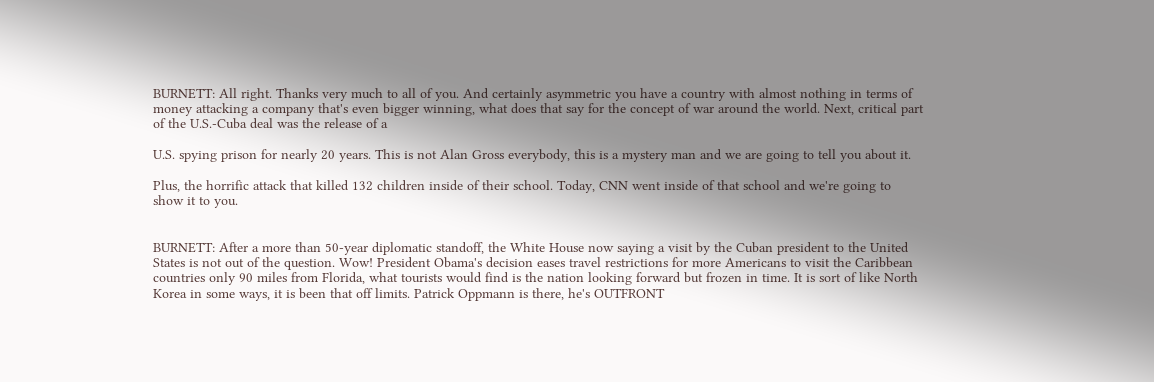BURNETT: All right. Thanks very much to all of you. And certainly asymmetric you have a country with almost nothing in terms of money attacking a company that's even bigger winning, what does that say for the concept of war around the world. Next, critical part of the U.S.-Cuba deal was the release of a

U.S. spying prison for nearly 20 years. This is not Alan Gross everybody, this is a mystery man and we are going to tell you about it.

Plus, the horrific attack that killed 132 children inside of their school. Today, CNN went inside of that school and we're going to show it to you.


BURNETT: After a more than 50-year diplomatic standoff, the White House now saying a visit by the Cuban president to the United States is not out of the question. Wow! President Obama's decision eases travel restrictions for more Americans to visit the Caribbean countries only 90 miles from Florida, what tourists would find is the nation looking forward but frozen in time. It is sort of like North Korea in some ways, it is been that off limits. Patrick Oppmann is there, he's OUTFRONT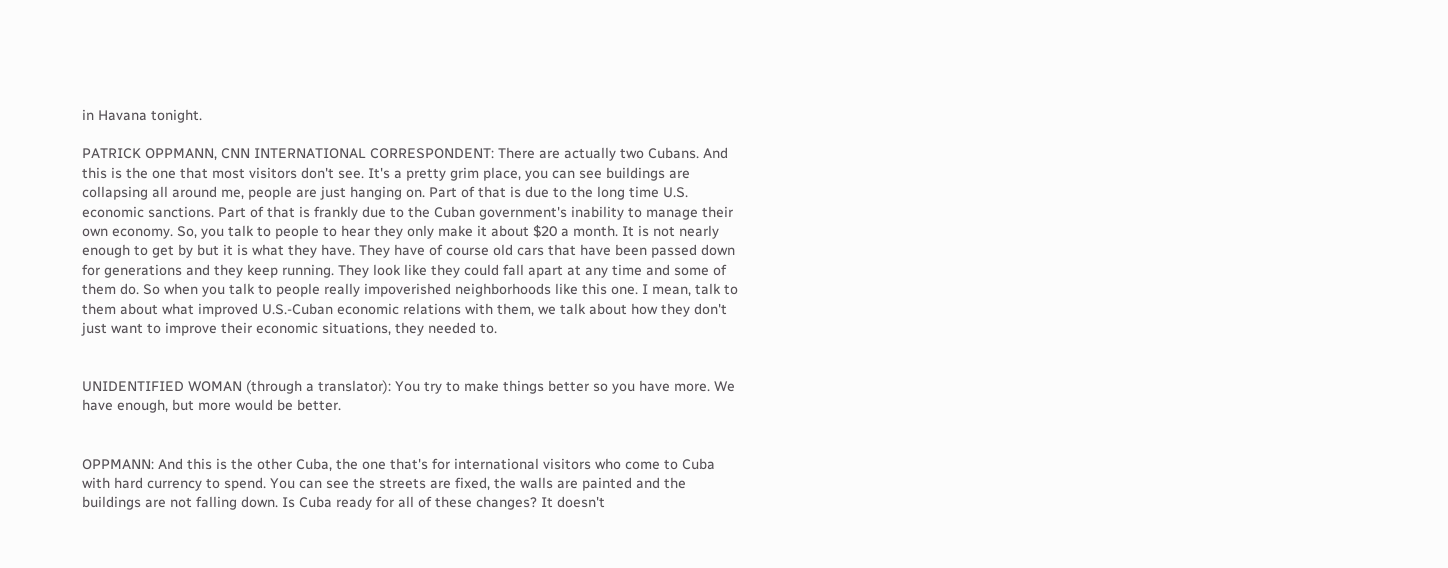in Havana tonight.

PATRICK OPPMANN, CNN INTERNATIONAL CORRESPONDENT: There are actually two Cubans. And this is the one that most visitors don't see. It's a pretty grim place, you can see buildings are collapsing all around me, people are just hanging on. Part of that is due to the long time U.S. economic sanctions. Part of that is frankly due to the Cuban government's inability to manage their own economy. So, you talk to people to hear they only make it about $20 a month. It is not nearly enough to get by but it is what they have. They have of course old cars that have been passed down for generations and they keep running. They look like they could fall apart at any time and some of them do. So when you talk to people really impoverished neighborhoods like this one. I mean, talk to them about what improved U.S.-Cuban economic relations with them, we talk about how they don't just want to improve their economic situations, they needed to.


UNIDENTIFIED WOMAN (through a translator): You try to make things better so you have more. We have enough, but more would be better.


OPPMANN: And this is the other Cuba, the one that's for international visitors who come to Cuba with hard currency to spend. You can see the streets are fixed, the walls are painted and the buildings are not falling down. Is Cuba ready for all of these changes? It doesn't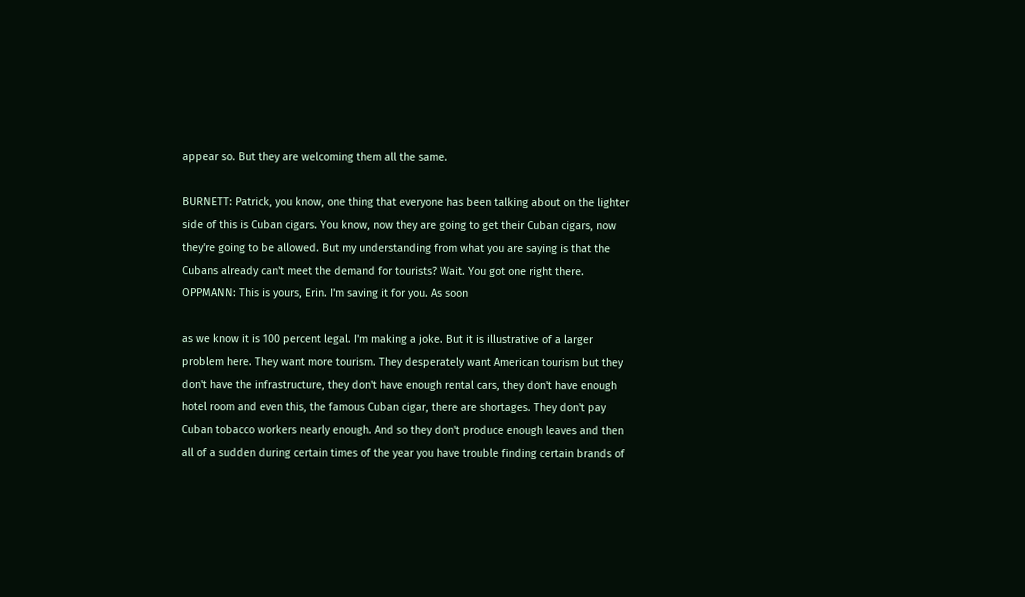appear so. But they are welcoming them all the same.

BURNETT: Patrick, you know, one thing that everyone has been talking about on the lighter side of this is Cuban cigars. You know, now they are going to get their Cuban cigars, now they're going to be allowed. But my understanding from what you are saying is that the Cubans already can't meet the demand for tourists? Wait. You got one right there. OPPMANN: This is yours, Erin. I'm saving it for you. As soon

as we know it is 100 percent legal. I'm making a joke. But it is illustrative of a larger problem here. They want more tourism. They desperately want American tourism but they don't have the infrastructure, they don't have enough rental cars, they don't have enough hotel room and even this, the famous Cuban cigar, there are shortages. They don't pay Cuban tobacco workers nearly enough. And so they don't produce enough leaves and then all of a sudden during certain times of the year you have trouble finding certain brands of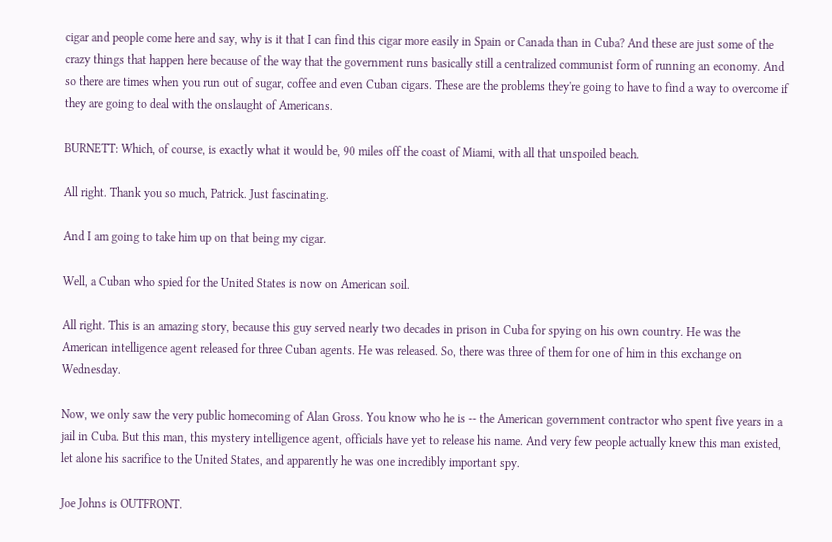cigar and people come here and say, why is it that I can find this cigar more easily in Spain or Canada than in Cuba? And these are just some of the crazy things that happen here because of the way that the government runs basically still a centralized communist form of running an economy. And so there are times when you run out of sugar, coffee and even Cuban cigars. These are the problems they're going to have to find a way to overcome if they are going to deal with the onslaught of Americans.

BURNETT: Which, of course, is exactly what it would be, 90 miles off the coast of Miami, with all that unspoiled beach.

All right. Thank you so much, Patrick. Just fascinating.

And I am going to take him up on that being my cigar.

Well, a Cuban who spied for the United States is now on American soil.

All right. This is an amazing story, because this guy served nearly two decades in prison in Cuba for spying on his own country. He was the American intelligence agent released for three Cuban agents. He was released. So, there was three of them for one of him in this exchange on Wednesday.

Now, we only saw the very public homecoming of Alan Gross. You know who he is -- the American government contractor who spent five years in a jail in Cuba. But this man, this mystery intelligence agent, officials have yet to release his name. And very few people actually knew this man existed, let alone his sacrifice to the United States, and apparently he was one incredibly important spy.

Joe Johns is OUTFRONT.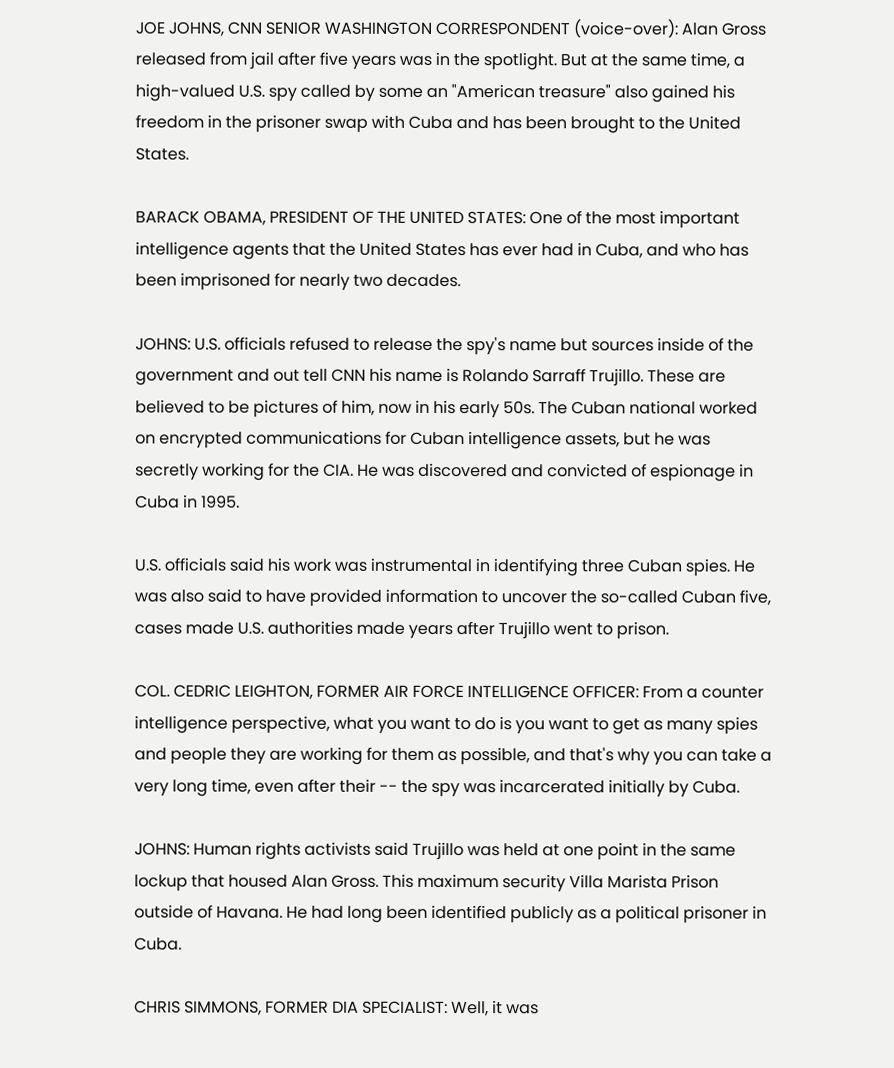JOE JOHNS, CNN SENIOR WASHINGTON CORRESPONDENT (voice-over): Alan Gross released from jail after five years was in the spotlight. But at the same time, a high-valued U.S. spy called by some an "American treasure" also gained his freedom in the prisoner swap with Cuba and has been brought to the United States.

BARACK OBAMA, PRESIDENT OF THE UNITED STATES: One of the most important intelligence agents that the United States has ever had in Cuba, and who has been imprisoned for nearly two decades.

JOHNS: U.S. officials refused to release the spy's name but sources inside of the government and out tell CNN his name is Rolando Sarraff Trujillo. These are believed to be pictures of him, now in his early 50s. The Cuban national worked on encrypted communications for Cuban intelligence assets, but he was secretly working for the CIA. He was discovered and convicted of espionage in Cuba in 1995.

U.S. officials said his work was instrumental in identifying three Cuban spies. He was also said to have provided information to uncover the so-called Cuban five, cases made U.S. authorities made years after Trujillo went to prison.

COL. CEDRIC LEIGHTON, FORMER AIR FORCE INTELLIGENCE OFFICER: From a counter intelligence perspective, what you want to do is you want to get as many spies and people they are working for them as possible, and that's why you can take a very long time, even after their -- the spy was incarcerated initially by Cuba.

JOHNS: Human rights activists said Trujillo was held at one point in the same lockup that housed Alan Gross. This maximum security Villa Marista Prison outside of Havana. He had long been identified publicly as a political prisoner in Cuba.

CHRIS SIMMONS, FORMER DIA SPECIALIST: Well, it was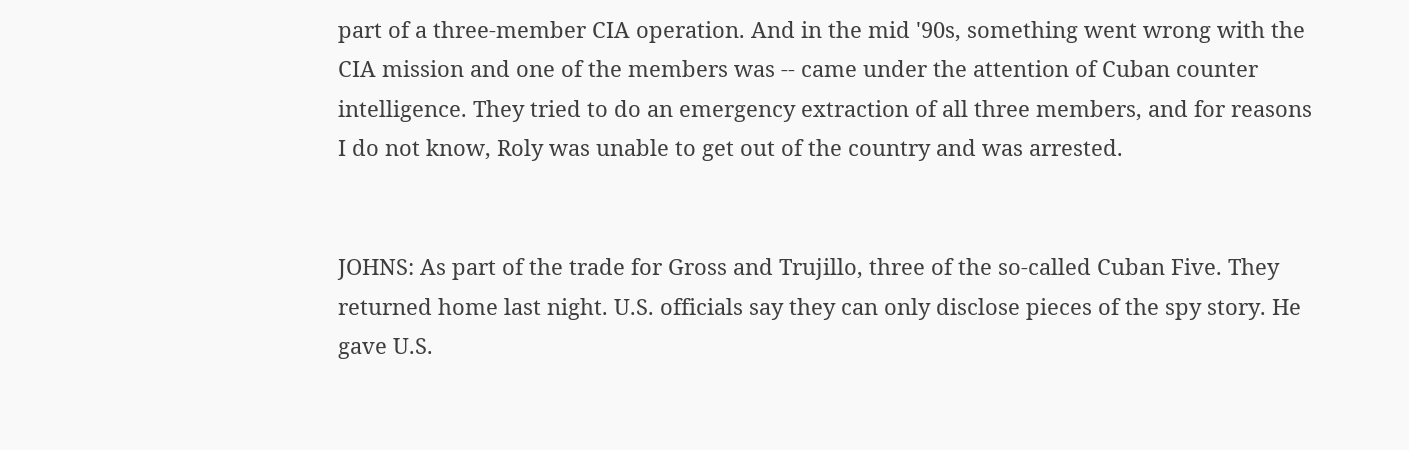part of a three-member CIA operation. And in the mid '90s, something went wrong with the CIA mission and one of the members was -- came under the attention of Cuban counter intelligence. They tried to do an emergency extraction of all three members, and for reasons I do not know, Roly was unable to get out of the country and was arrested.


JOHNS: As part of the trade for Gross and Trujillo, three of the so-called Cuban Five. They returned home last night. U.S. officials say they can only disclose pieces of the spy story. He gave U.S.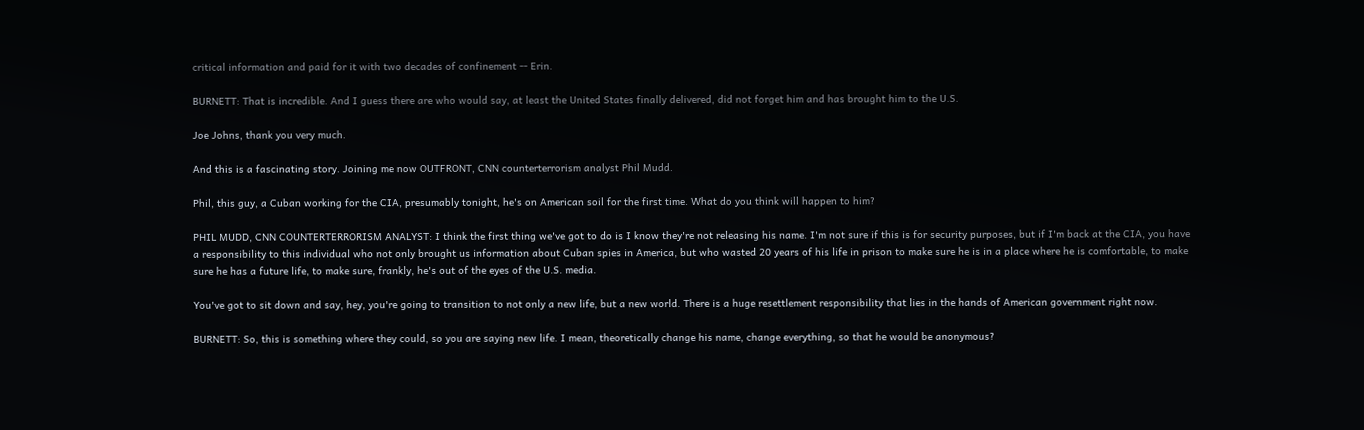critical information and paid for it with two decades of confinement -- Erin.

BURNETT: That is incredible. And I guess there are who would say, at least the United States finally delivered, did not forget him and has brought him to the U.S.

Joe Johns, thank you very much.

And this is a fascinating story. Joining me now OUTFRONT, CNN counterterrorism analyst Phil Mudd.

Phil, this guy, a Cuban working for the CIA, presumably tonight, he's on American soil for the first time. What do you think will happen to him?

PHIL MUDD, CNN COUNTERTERRORISM ANALYST: I think the first thing we've got to do is I know they're not releasing his name. I'm not sure if this is for security purposes, but if I'm back at the CIA, you have a responsibility to this individual who not only brought us information about Cuban spies in America, but who wasted 20 years of his life in prison to make sure he is in a place where he is comfortable, to make sure he has a future life, to make sure, frankly, he's out of the eyes of the U.S. media.

You've got to sit down and say, hey, you're going to transition to not only a new life, but a new world. There is a huge resettlement responsibility that lies in the hands of American government right now.

BURNETT: So, this is something where they could, so you are saying new life. I mean, theoretically change his name, change everything, so that he would be anonymous?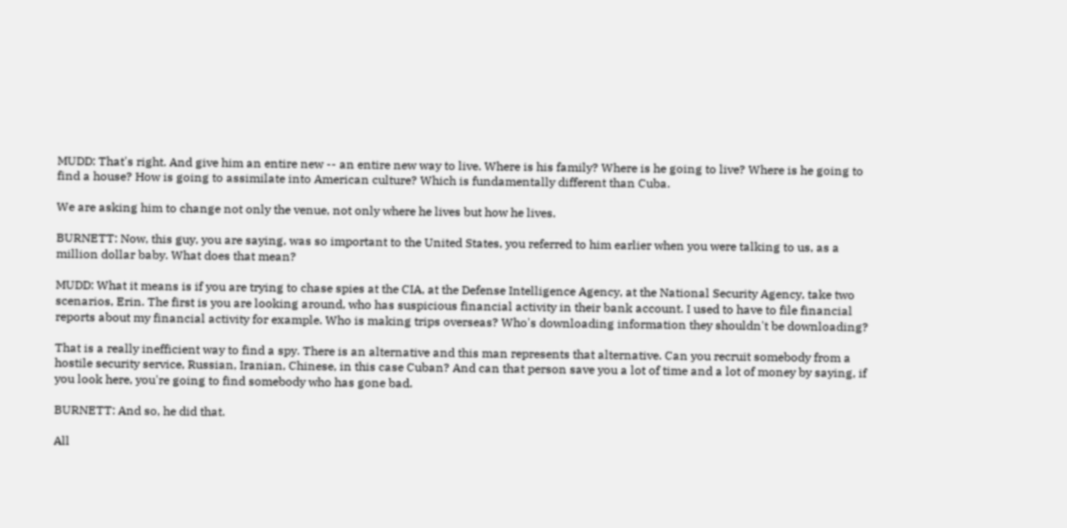MUDD: That's right. And give him an entire new -- an entire new way to live. Where is his family? Where is he going to live? Where is he going to find a house? How is going to assimilate into American culture? Which is fundamentally different than Cuba.

We are asking him to change not only the venue, not only where he lives but how he lives.

BURNETT: Now, this guy, you are saying, was so important to the United States, you referred to him earlier when you were talking to us, as a million dollar baby. What does that mean?

MUDD: What it means is if you are trying to chase spies at the CIA, at the Defense Intelligence Agency, at the National Security Agency, take two scenarios, Erin. The first is you are looking around, who has suspicious financial activity in their bank account. I used to have to file financial reports about my financial activity for example. Who is making trips overseas? Who's downloading information they shouldn't be downloading?

That is a really inefficient way to find a spy. There is an alternative and this man represents that alternative. Can you recruit somebody from a hostile security service, Russian, Iranian, Chinese, in this case Cuban? And can that person save you a lot of time and a lot of money by saying, if you look here, you're going to find somebody who has gone bad.

BURNETT: And so, he did that.

All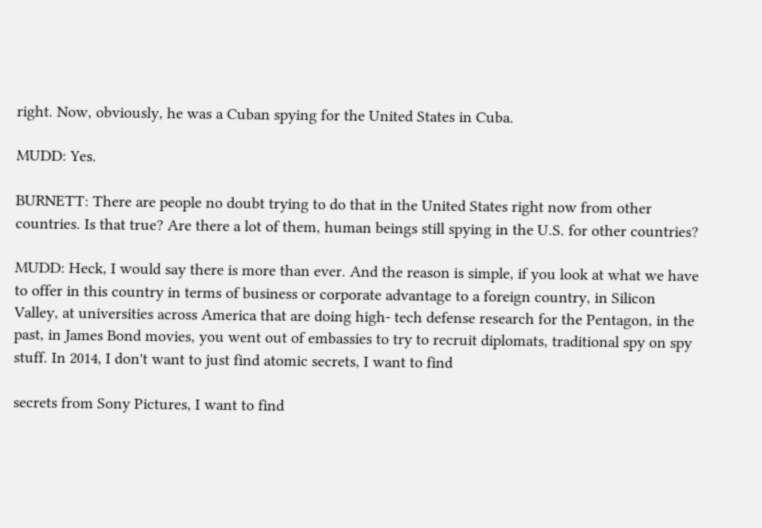right. Now, obviously, he was a Cuban spying for the United States in Cuba.

MUDD: Yes.

BURNETT: There are people no doubt trying to do that in the United States right now from other countries. Is that true? Are there a lot of them, human beings still spying in the U.S. for other countries?

MUDD: Heck, I would say there is more than ever. And the reason is simple, if you look at what we have to offer in this country in terms of business or corporate advantage to a foreign country, in Silicon Valley, at universities across America that are doing high- tech defense research for the Pentagon, in the past, in James Bond movies, you went out of embassies to try to recruit diplomats, traditional spy on spy stuff. In 2014, I don't want to just find atomic secrets, I want to find

secrets from Sony Pictures, I want to find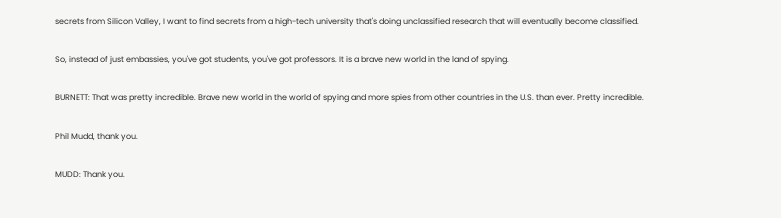secrets from Silicon Valley, I want to find secrets from a high-tech university that's doing unclassified research that will eventually become classified.

So, instead of just embassies, you've got students, you've got professors. It is a brave new world in the land of spying.

BURNETT: That was pretty incredible. Brave new world in the world of spying and more spies from other countries in the U.S. than ever. Pretty incredible.

Phil Mudd, thank you.

MUDD: Thank you.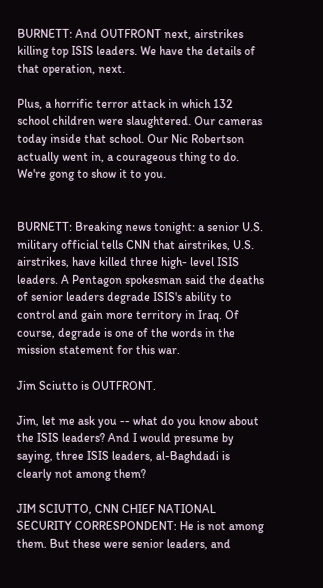BURNETT: And OUTFRONT next, airstrikes killing top ISIS leaders. We have the details of that operation, next.

Plus, a horrific terror attack in which 132 school children were slaughtered. Our cameras today inside that school. Our Nic Robertson actually went in, a courageous thing to do. We're gong to show it to you.


BURNETT: Breaking news tonight: a senior U.S. military official tells CNN that airstrikes, U.S. airstrikes, have killed three high- level ISIS leaders. A Pentagon spokesman said the deaths of senior leaders degrade ISIS's ability to control and gain more territory in Iraq. Of course, degrade is one of the words in the mission statement for this war.

Jim Sciutto is OUTFRONT.

Jim, let me ask you -- what do you know about the ISIS leaders? And I would presume by saying, three ISIS leaders, al-Baghdadi is clearly not among them?

JIM SCIUTTO, CNN CHIEF NATIONAL SECURITY CORRESPONDENT: He is not among them. But these were senior leaders, and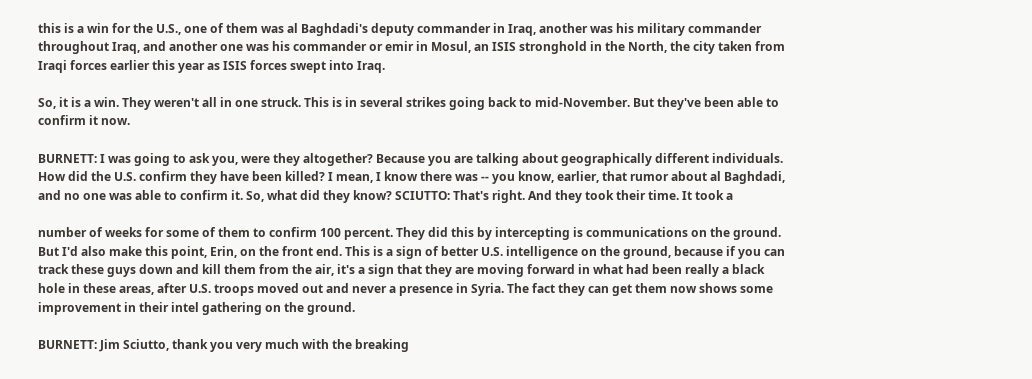this is a win for the U.S., one of them was al Baghdadi's deputy commander in Iraq, another was his military commander throughout Iraq, and another one was his commander or emir in Mosul, an ISIS stronghold in the North, the city taken from Iraqi forces earlier this year as ISIS forces swept into Iraq.

So, it is a win. They weren't all in one struck. This is in several strikes going back to mid-November. But they've been able to confirm it now.

BURNETT: I was going to ask you, were they altogether? Because you are talking about geographically different individuals. How did the U.S. confirm they have been killed? I mean, I know there was -- you know, earlier, that rumor about al Baghdadi, and no one was able to confirm it. So, what did they know? SCIUTTO: That's right. And they took their time. It took a

number of weeks for some of them to confirm 100 percent. They did this by intercepting is communications on the ground. But I'd also make this point, Erin, on the front end. This is a sign of better U.S. intelligence on the ground, because if you can track these guys down and kill them from the air, it's a sign that they are moving forward in what had been really a black hole in these areas, after U.S. troops moved out and never a presence in Syria. The fact they can get them now shows some improvement in their intel gathering on the ground.

BURNETT: Jim Sciutto, thank you very much with the breaking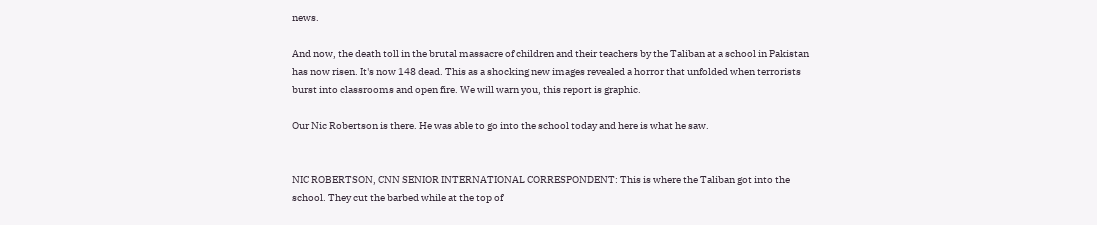news.

And now, the death toll in the brutal massacre of children and their teachers by the Taliban at a school in Pakistan has now risen. It's now 148 dead. This as a shocking new images revealed a horror that unfolded when terrorists burst into classrooms and open fire. We will warn you, this report is graphic.

Our Nic Robertson is there. He was able to go into the school today and here is what he saw.


NIC ROBERTSON, CNN SENIOR INTERNATIONAL CORRESPONDENT: This is where the Taliban got into the school. They cut the barbed while at the top of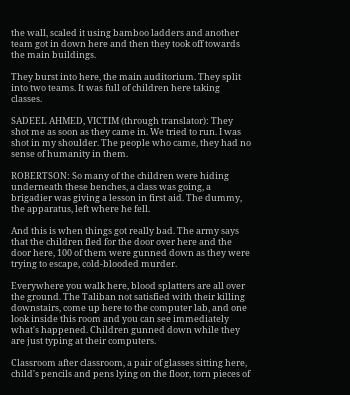the wall, scaled it using bamboo ladders and another team got in down here and then they took off towards the main buildings.

They burst into here, the main auditorium. They split into two teams. It was full of children here taking classes.

SADEEL AHMED, VICTIM (through translator): They shot me as soon as they came in. We tried to run. I was shot in my shoulder. The people who came, they had no sense of humanity in them.

ROBERTSON: So many of the children were hiding underneath these benches, a class was going, a brigadier was giving a lesson in first aid. The dummy, the apparatus, left where he fell.

And this is when things got really bad. The army says that the children fled for the door over here and the door here, 100 of them were gunned down as they were trying to escape, cold-blooded murder.

Everywhere you walk here, blood splatters are all over the ground. The Taliban not satisfied with their killing downstairs, come up here to the computer lab, and one look inside this room and you can see immediately what's happened. Children gunned down while they are just typing at their computers.

Classroom after classroom, a pair of glasses sitting here, child's pencils and pens lying on the floor, torn pieces of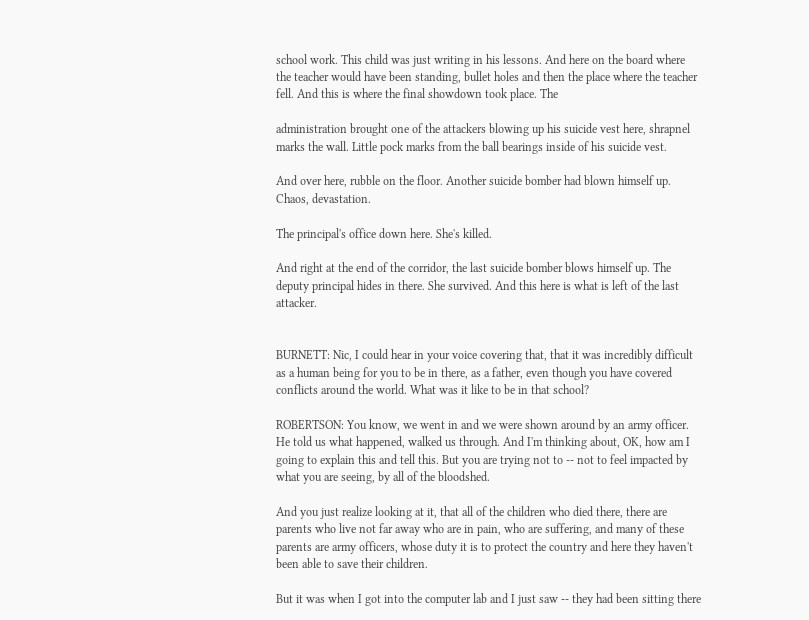school work. This child was just writing in his lessons. And here on the board where the teacher would have been standing, bullet holes and then the place where the teacher fell. And this is where the final showdown took place. The

administration brought one of the attackers blowing up his suicide vest here, shrapnel marks the wall. Little pock marks from the ball bearings inside of his suicide vest.

And over here, rubble on the floor. Another suicide bomber had blown himself up. Chaos, devastation.

The principal's office down here. She's killed.

And right at the end of the corridor, the last suicide bomber blows himself up. The deputy principal hides in there. She survived. And this here is what is left of the last attacker.


BURNETT: Nic, I could hear in your voice covering that, that it was incredibly difficult as a human being for you to be in there, as a father, even though you have covered conflicts around the world. What was it like to be in that school?

ROBERTSON: You know, we went in and we were shown around by an army officer. He told us what happened, walked us through. And I'm thinking about, OK, how am I going to explain this and tell this. But you are trying not to -- not to feel impacted by what you are seeing, by all of the bloodshed.

And you just realize looking at it, that all of the children who died there, there are parents who live not far away who are in pain, who are suffering, and many of these parents are army officers, whose duty it is to protect the country and here they haven't been able to save their children.

But it was when I got into the computer lab and I just saw -- they had been sitting there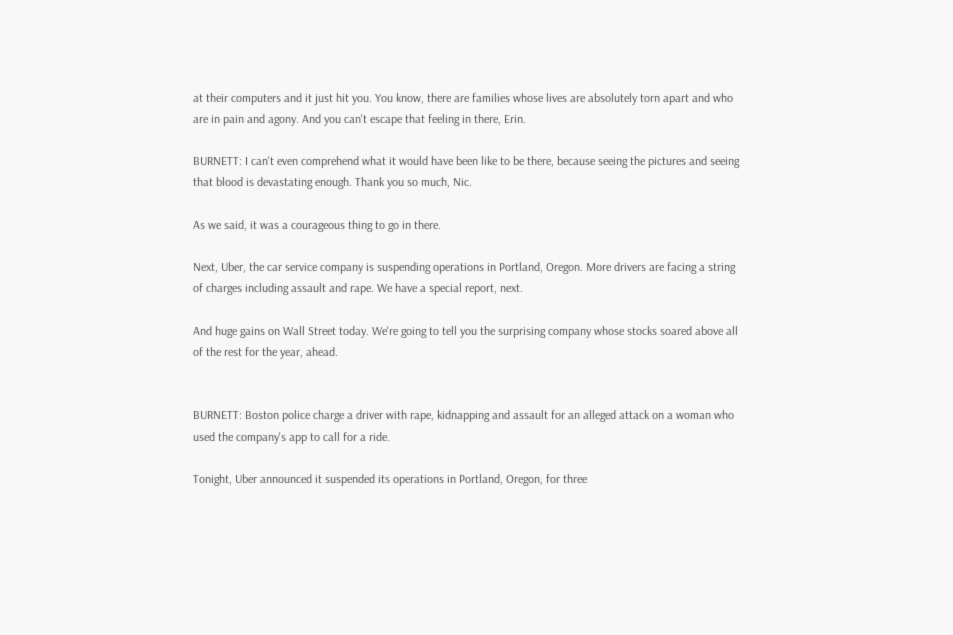at their computers and it just hit you. You know, there are families whose lives are absolutely torn apart and who are in pain and agony. And you can't escape that feeling in there, Erin.

BURNETT: I can't even comprehend what it would have been like to be there, because seeing the pictures and seeing that blood is devastating enough. Thank you so much, Nic.

As we said, it was a courageous thing to go in there.

Next, Uber, the car service company is suspending operations in Portland, Oregon. More drivers are facing a string of charges including assault and rape. We have a special report, next.

And huge gains on Wall Street today. We're going to tell you the surprising company whose stocks soared above all of the rest for the year, ahead.


BURNETT: Boston police charge a driver with rape, kidnapping and assault for an alleged attack on a woman who used the company's app to call for a ride.

Tonight, Uber announced it suspended its operations in Portland, Oregon, for three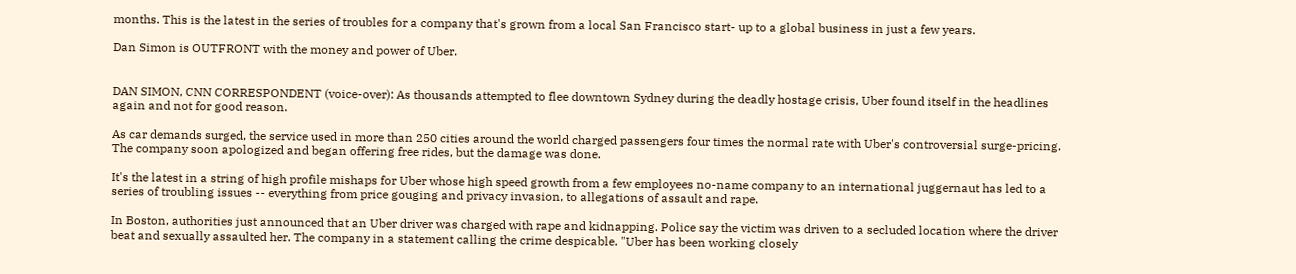months. This is the latest in the series of troubles for a company that's grown from a local San Francisco start- up to a global business in just a few years.

Dan Simon is OUTFRONT with the money and power of Uber.


DAN SIMON, CNN CORRESPONDENT (voice-over): As thousands attempted to flee downtown Sydney during the deadly hostage crisis, Uber found itself in the headlines again and not for good reason.

As car demands surged, the service used in more than 250 cities around the world charged passengers four times the normal rate with Uber's controversial surge-pricing. The company soon apologized and began offering free rides, but the damage was done.

It's the latest in a string of high profile mishaps for Uber whose high speed growth from a few employees no-name company to an international juggernaut has led to a series of troubling issues -- everything from price gouging and privacy invasion, to allegations of assault and rape.

In Boston, authorities just announced that an Uber driver was charged with rape and kidnapping. Police say the victim was driven to a secluded location where the driver beat and sexually assaulted her. The company in a statement calling the crime despicable. "Uber has been working closely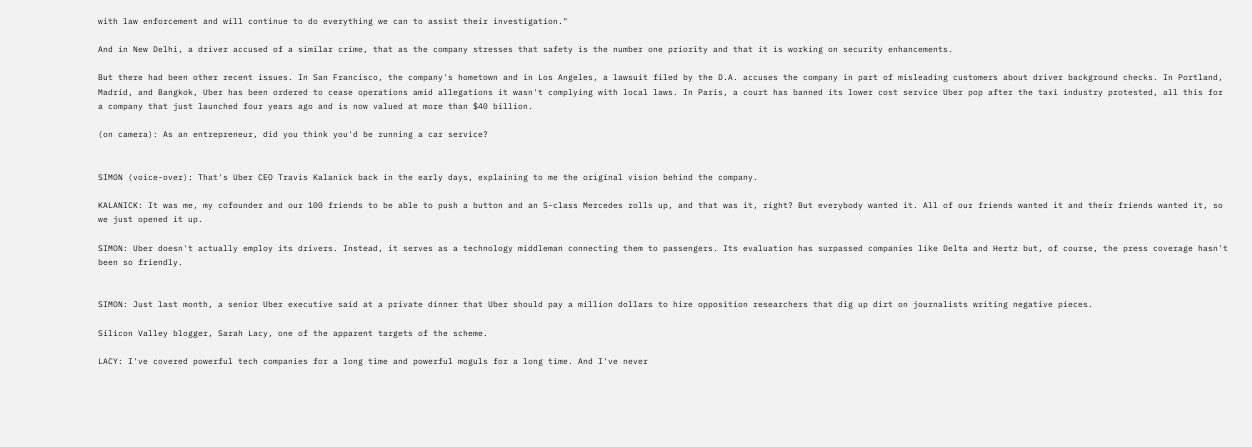with law enforcement and will continue to do everything we can to assist their investigation."

And in New Delhi, a driver accused of a similar crime, that as the company stresses that safety is the number one priority and that it is working on security enhancements.

But there had been other recent issues. In San Francisco, the company's hometown and in Los Angeles, a lawsuit filed by the D.A. accuses the company in part of misleading customers about driver background checks. In Portland, Madrid, and Bangkok, Uber has been ordered to cease operations amid allegations it wasn't complying with local laws. In Paris, a court has banned its lower cost service Uber pop after the taxi industry protested, all this for a company that just launched four years ago and is now valued at more than $40 billion.

(on camera): As an entrepreneur, did you think you'd be running a car service?


SIMON (voice-over): That's Uber CEO Travis Kalanick back in the early days, explaining to me the original vision behind the company.

KALANICK: It was me, my cofounder and our 100 friends to be able to push a button and an S-class Mercedes rolls up, and that was it, right? But everybody wanted it. All of our friends wanted it and their friends wanted it, so we just opened it up.

SIMON: Uber doesn't actually employ its drivers. Instead, it serves as a technology middleman connecting them to passengers. Its evaluation has surpassed companies like Delta and Hertz but, of course, the press coverage hasn't been so friendly.


SIMON: Just last month, a senior Uber executive said at a private dinner that Uber should pay a million dollars to hire opposition researchers that dig up dirt on journalists writing negative pieces.

Silicon Valley blogger, Sarah Lacy, one of the apparent targets of the scheme.

LACY: I've covered powerful tech companies for a long time and powerful moguls for a long time. And I've never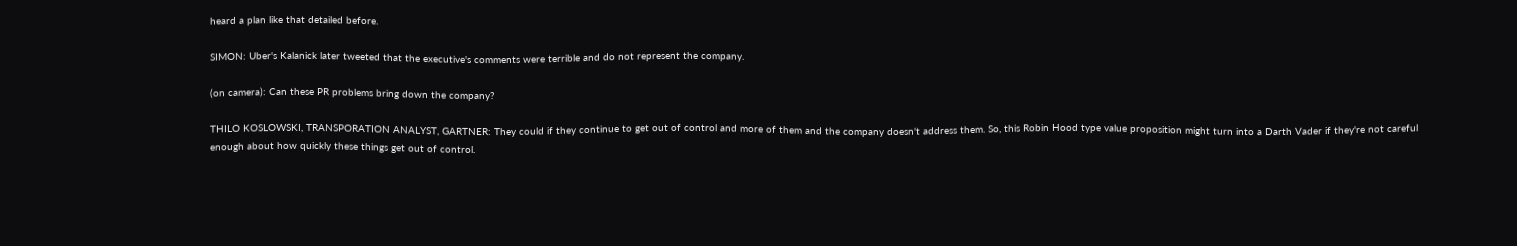heard a plan like that detailed before.

SIMON: Uber's Kalanick later tweeted that the executive's comments were terrible and do not represent the company.

(on camera): Can these PR problems bring down the company?

THILO KOSLOWSKI, TRANSPORATION ANALYST, GARTNER: They could if they continue to get out of control and more of them and the company doesn't address them. So, this Robin Hood type value proposition might turn into a Darth Vader if they're not careful enough about how quickly these things get out of control.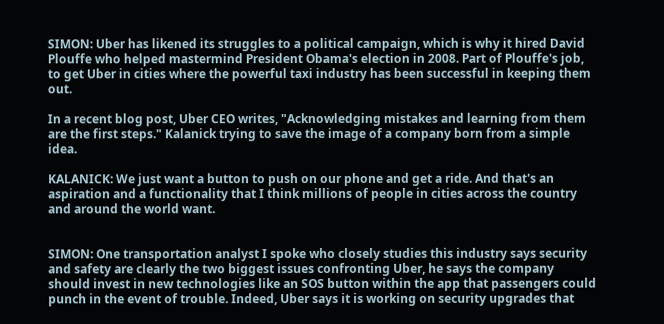SIMON: Uber has likened its struggles to a political campaign, which is why it hired David Plouffe who helped mastermind President Obama's election in 2008. Part of Plouffe's job, to get Uber in cities where the powerful taxi industry has been successful in keeping them out.

In a recent blog post, Uber CEO writes, "Acknowledging mistakes and learning from them are the first steps." Kalanick trying to save the image of a company born from a simple idea.

KALANICK: We just want a button to push on our phone and get a ride. And that's an aspiration and a functionality that I think millions of people in cities across the country and around the world want.


SIMON: One transportation analyst I spoke who closely studies this industry says security and safety are clearly the two biggest issues confronting Uber, he says the company should invest in new technologies like an SOS button within the app that passengers could punch in the event of trouble. Indeed, Uber says it is working on security upgrades that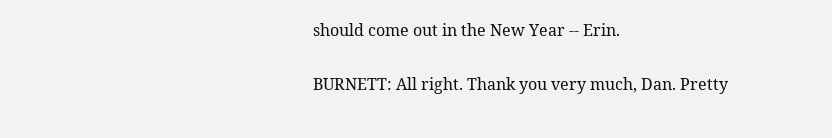should come out in the New Year -- Erin.

BURNETT: All right. Thank you very much, Dan. Pretty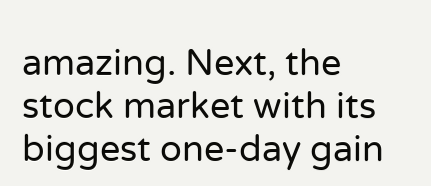amazing. Next, the stock market with its biggest one-day gain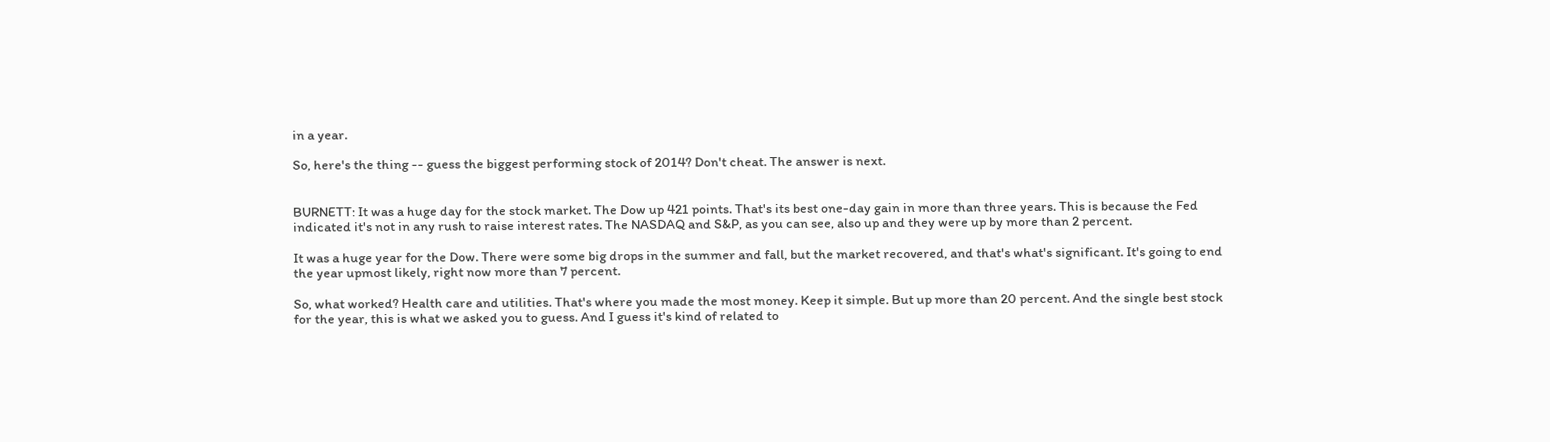in a year.

So, here's the thing -- guess the biggest performing stock of 2014? Don't cheat. The answer is next.


BURNETT: It was a huge day for the stock market. The Dow up 421 points. That's its best one-day gain in more than three years. This is because the Fed indicated it's not in any rush to raise interest rates. The NASDAQ and S&P, as you can see, also up and they were up by more than 2 percent.

It was a huge year for the Dow. There were some big drops in the summer and fall, but the market recovered, and that's what's significant. It's going to end the year upmost likely, right now more than 7 percent.

So, what worked? Health care and utilities. That's where you made the most money. Keep it simple. But up more than 20 percent. And the single best stock for the year, this is what we asked you to guess. And I guess it's kind of related to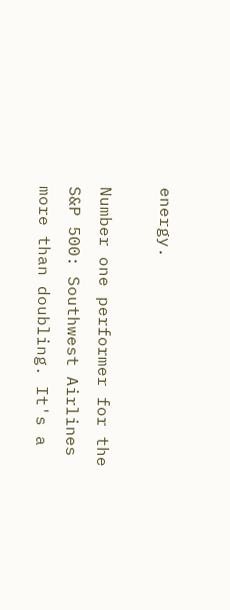energy.

Number one performer for the S&P 500: Southwest Airlines more than doubling. It's a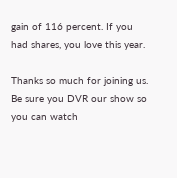gain of 116 percent. If you had shares, you love this year.

Thanks so much for joining us. Be sure you DVR our show so you can watch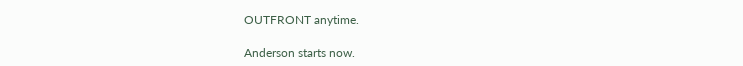OUTFRONT anytime.

Anderson starts now.